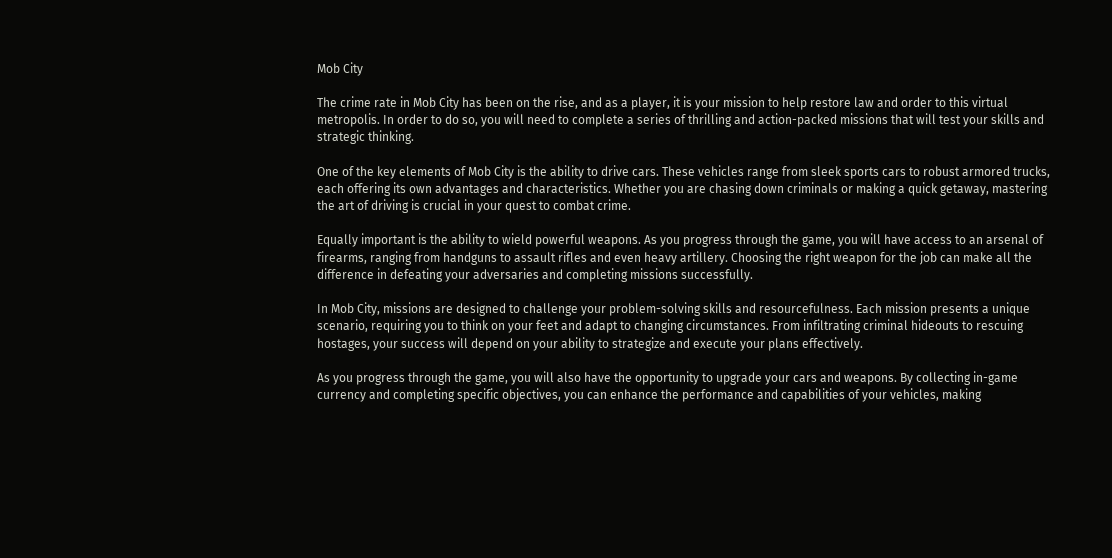Mob City

The crime rate in Mob City has been on the rise, and as a player, it is your mission to help restore law and order to this virtual metropolis. In order to do so, you will need to complete a series of thrilling and action-packed missions that will test your skills and strategic thinking.

One of the key elements of Mob City is the ability to drive cars. These vehicles range from sleek sports cars to robust armored trucks, each offering its own advantages and characteristics. Whether you are chasing down criminals or making a quick getaway, mastering the art of driving is crucial in your quest to combat crime.

Equally important is the ability to wield powerful weapons. As you progress through the game, you will have access to an arsenal of firearms, ranging from handguns to assault rifles and even heavy artillery. Choosing the right weapon for the job can make all the difference in defeating your adversaries and completing missions successfully.

In Mob City, missions are designed to challenge your problem-solving skills and resourcefulness. Each mission presents a unique scenario, requiring you to think on your feet and adapt to changing circumstances. From infiltrating criminal hideouts to rescuing hostages, your success will depend on your ability to strategize and execute your plans effectively.

As you progress through the game, you will also have the opportunity to upgrade your cars and weapons. By collecting in-game currency and completing specific objectives, you can enhance the performance and capabilities of your vehicles, making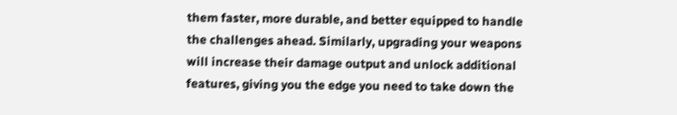them faster, more durable, and better equipped to handle the challenges ahead. Similarly, upgrading your weapons will increase their damage output and unlock additional features, giving you the edge you need to take down the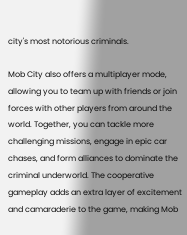city's most notorious criminals.

Mob City also offers a multiplayer mode, allowing you to team up with friends or join forces with other players from around the world. Together, you can tackle more challenging missions, engage in epic car chases, and form alliances to dominate the criminal underworld. The cooperative gameplay adds an extra layer of excitement and camaraderie to the game, making Mob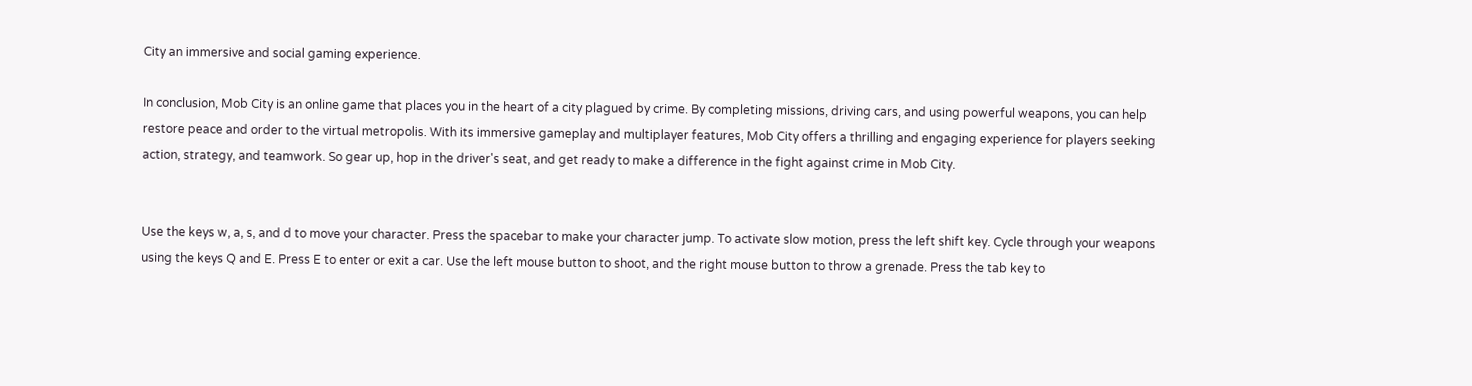City an immersive and social gaming experience.

In conclusion, Mob City is an online game that places you in the heart of a city plagued by crime. By completing missions, driving cars, and using powerful weapons, you can help restore peace and order to the virtual metropolis. With its immersive gameplay and multiplayer features, Mob City offers a thrilling and engaging experience for players seeking action, strategy, and teamwork. So gear up, hop in the driver's seat, and get ready to make a difference in the fight against crime in Mob City.


Use the keys w, a, s, and d to move your character. Press the spacebar to make your character jump. To activate slow motion, press the left shift key. Cycle through your weapons using the keys Q and E. Press E to enter or exit a car. Use the left mouse button to shoot, and the right mouse button to throw a grenade. Press the tab key to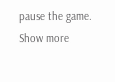pause the game.
Show more